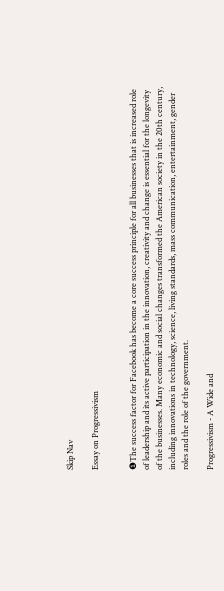Skip Nav

Essay on Progressivism


❶The success factor for Facebook has become a core success principle for all businesses that is increased role of leadership and its active participation in the innovation, creativity and change is essential for the longevity of the businesses. Many economic and social changes transformed the American society in the 20th century, including innovations in technology, science, living standards, mass communication, entertainment, gender roles and the role of the government.

Progressivism - A Wide and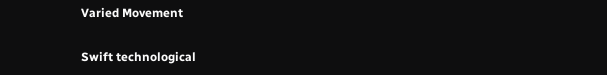Varied Movement

Swift technological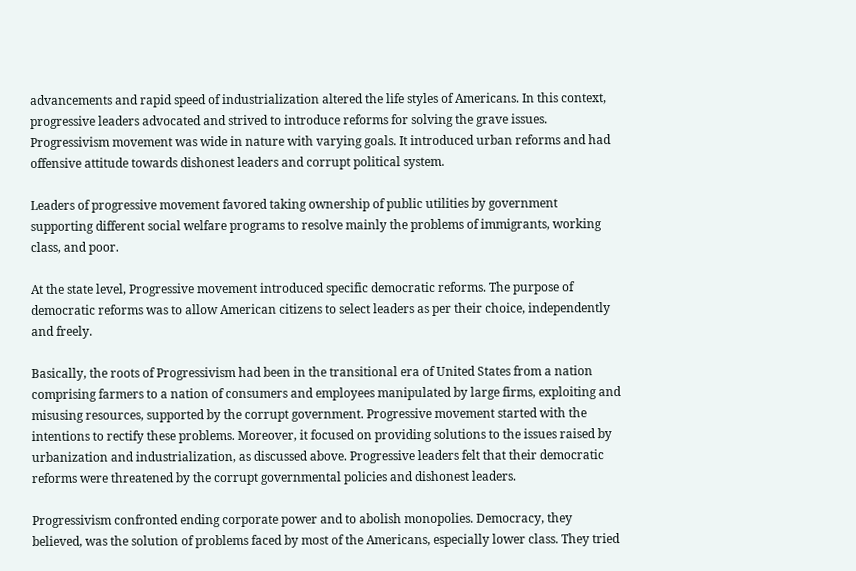advancements and rapid speed of industrialization altered the life styles of Americans. In this context, progressive leaders advocated and strived to introduce reforms for solving the grave issues. Progressivism movement was wide in nature with varying goals. It introduced urban reforms and had offensive attitude towards dishonest leaders and corrupt political system.

Leaders of progressive movement favored taking ownership of public utilities by government supporting different social welfare programs to resolve mainly the problems of immigrants, working class, and poor.

At the state level, Progressive movement introduced specific democratic reforms. The purpose of democratic reforms was to allow American citizens to select leaders as per their choice, independently and freely.

Basically, the roots of Progressivism had been in the transitional era of United States from a nation comprising farmers to a nation of consumers and employees manipulated by large firms, exploiting and misusing resources, supported by the corrupt government. Progressive movement started with the intentions to rectify these problems. Moreover, it focused on providing solutions to the issues raised by urbanization and industrialization, as discussed above. Progressive leaders felt that their democratic reforms were threatened by the corrupt governmental policies and dishonest leaders.

Progressivism confronted ending corporate power and to abolish monopolies. Democracy, they believed, was the solution of problems faced by most of the Americans, especially lower class. They tried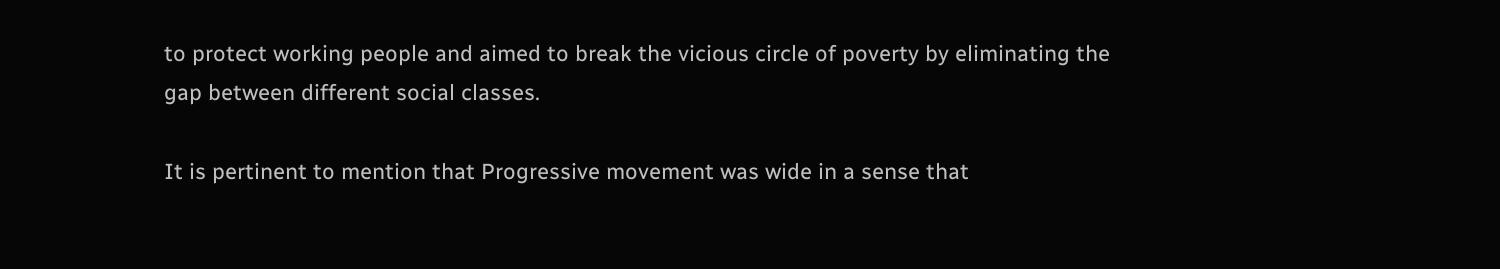to protect working people and aimed to break the vicious circle of poverty by eliminating the gap between different social classes.

It is pertinent to mention that Progressive movement was wide in a sense that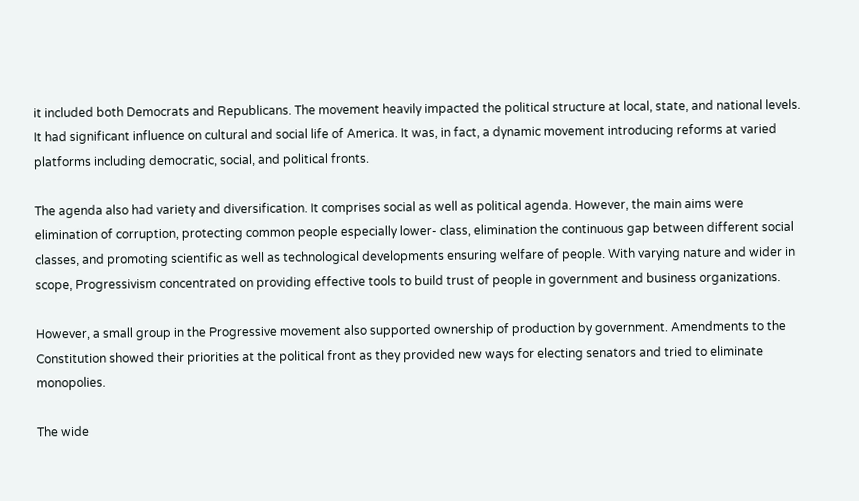it included both Democrats and Republicans. The movement heavily impacted the political structure at local, state, and national levels. It had significant influence on cultural and social life of America. It was, in fact, a dynamic movement introducing reforms at varied platforms including democratic, social, and political fronts.

The agenda also had variety and diversification. It comprises social as well as political agenda. However, the main aims were elimination of corruption, protecting common people especially lower- class, elimination the continuous gap between different social classes, and promoting scientific as well as technological developments ensuring welfare of people. With varying nature and wider in scope, Progressivism concentrated on providing effective tools to build trust of people in government and business organizations.

However, a small group in the Progressive movement also supported ownership of production by government. Amendments to the Constitution showed their priorities at the political front as they provided new ways for electing senators and tried to eliminate monopolies.

The wide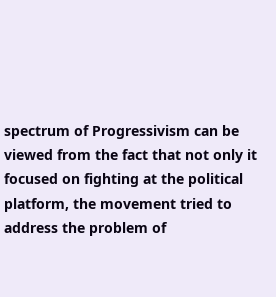spectrum of Progressivism can be viewed from the fact that not only it focused on fighting at the political platform, the movement tried to address the problem of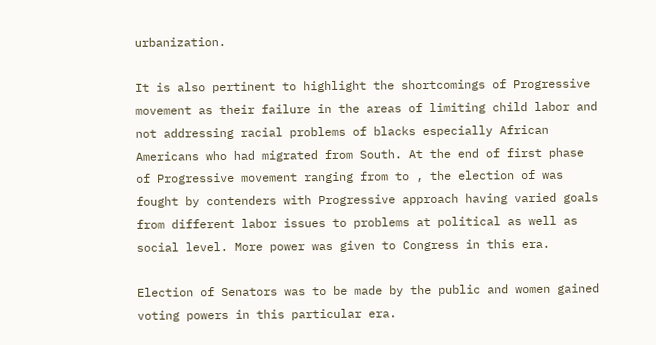urbanization.

It is also pertinent to highlight the shortcomings of Progressive movement as their failure in the areas of limiting child labor and not addressing racial problems of blacks especially African Americans who had migrated from South. At the end of first phase of Progressive movement ranging from to , the election of was fought by contenders with Progressive approach having varied goals from different labor issues to problems at political as well as social level. More power was given to Congress in this era.

Election of Senators was to be made by the public and women gained voting powers in this particular era.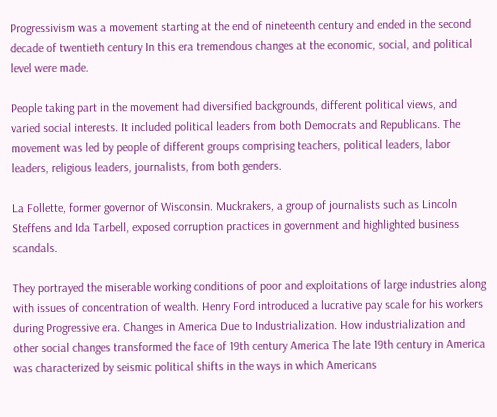Progressivism was a movement starting at the end of nineteenth century and ended in the second decade of twentieth century In this era tremendous changes at the economic, social, and political level were made.

People taking part in the movement had diversified backgrounds, different political views, and varied social interests. It included political leaders from both Democrats and Republicans. The movement was led by people of different groups comprising teachers, political leaders, labor leaders, religious leaders, journalists, from both genders.

La Follette, former governor of Wisconsin. Muckrakers, a group of journalists such as Lincoln Steffens and Ida Tarbell, exposed corruption practices in government and highlighted business scandals.

They portrayed the miserable working conditions of poor and exploitations of large industries along with issues of concentration of wealth. Henry Ford introduced a lucrative pay scale for his workers during Progressive era. Changes in America Due to Industrialization. How industrialization and other social changes transformed the face of 19th century America The late 19th century in America was characterized by seismic political shifts in the ways in which Americans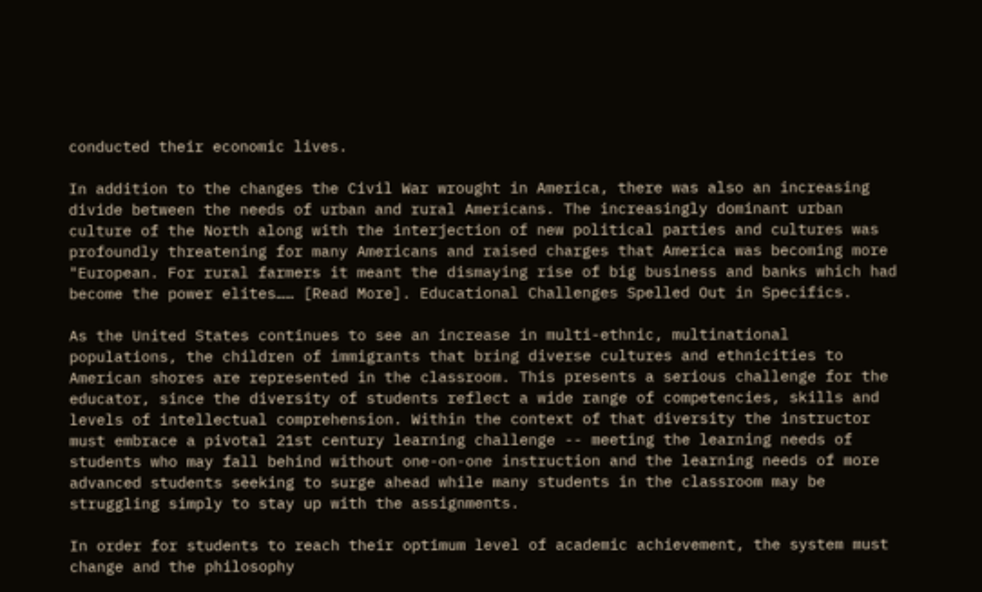conducted their economic lives.

In addition to the changes the Civil War wrought in America, there was also an increasing divide between the needs of urban and rural Americans. The increasingly dominant urban culture of the North along with the interjection of new political parties and cultures was profoundly threatening for many Americans and raised charges that America was becoming more "European. For rural farmers it meant the dismaying rise of big business and banks which had become the power elites…… [Read More]. Educational Challenges Spelled Out in Specifics.

As the United States continues to see an increase in multi-ethnic, multinational populations, the children of immigrants that bring diverse cultures and ethnicities to American shores are represented in the classroom. This presents a serious challenge for the educator, since the diversity of students reflect a wide range of competencies, skills and levels of intellectual comprehension. Within the context of that diversity the instructor must embrace a pivotal 21st century learning challenge -- meeting the learning needs of students who may fall behind without one-on-one instruction and the learning needs of more advanced students seeking to surge ahead while many students in the classroom may be struggling simply to stay up with the assignments.

In order for students to reach their optimum level of academic achievement, the system must change and the philosophy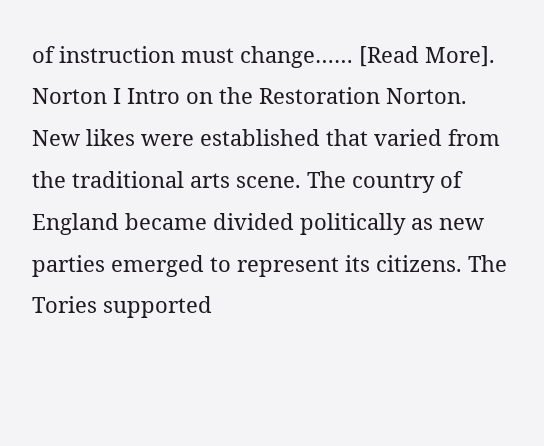of instruction must change…… [Read More]. Norton I Intro on the Restoration Norton. New likes were established that varied from the traditional arts scene. The country of England became divided politically as new parties emerged to represent its citizens. The Tories supported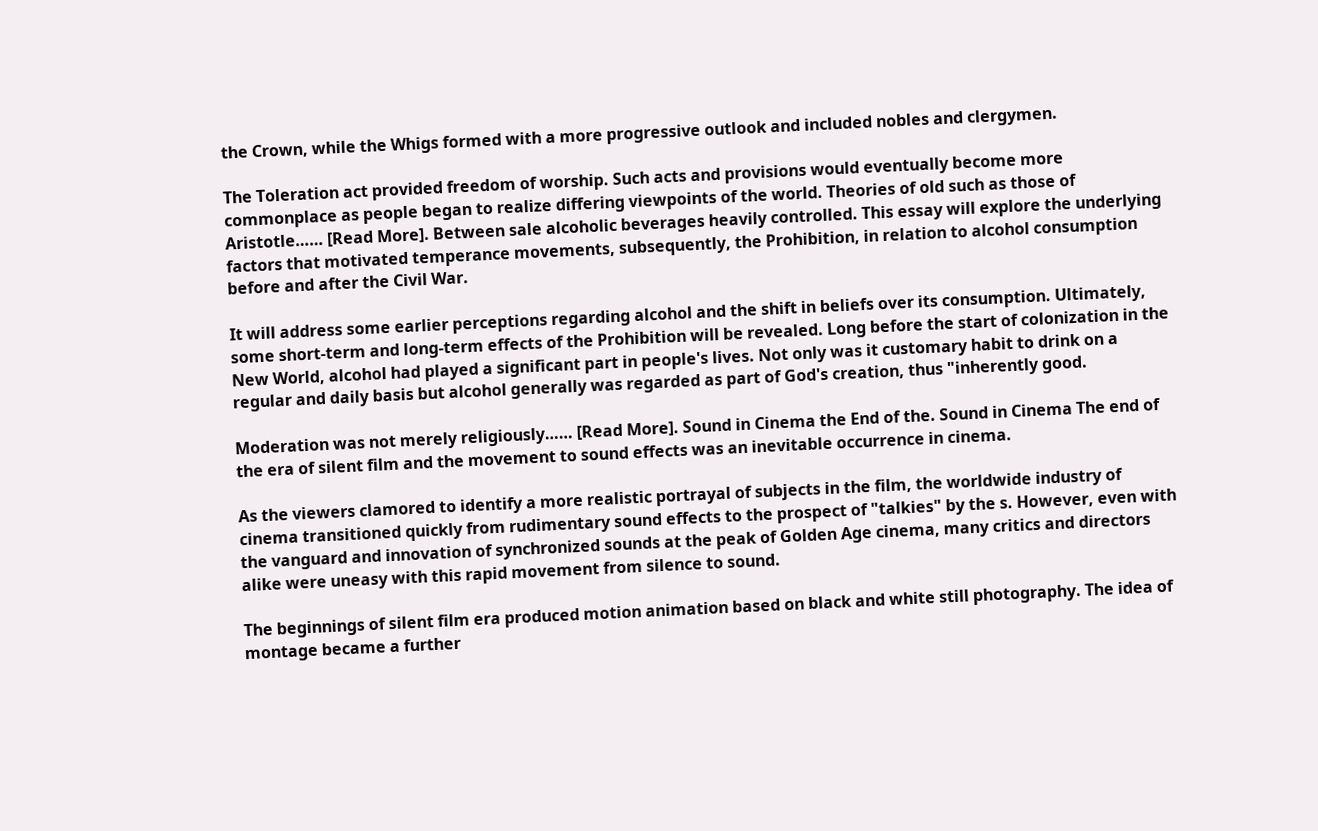the Crown, while the Whigs formed with a more progressive outlook and included nobles and clergymen.

The Toleration act provided freedom of worship. Such acts and provisions would eventually become more commonplace as people began to realize differing viewpoints of the world. Theories of old such as those of Aristotle…… [Read More]. Between sale alcoholic beverages heavily controlled. This essay will explore the underlying factors that motivated temperance movements, subsequently, the Prohibition, in relation to alcohol consumption before and after the Civil War.

It will address some earlier perceptions regarding alcohol and the shift in beliefs over its consumption. Ultimately, some short-term and long-term effects of the Prohibition will be revealed. Long before the start of colonization in the New World, alcohol had played a significant part in people's lives. Not only was it customary habit to drink on a regular and daily basis but alcohol generally was regarded as part of God's creation, thus "inherently good.

Moderation was not merely religiously…… [Read More]. Sound in Cinema the End of the. Sound in Cinema The end of the era of silent film and the movement to sound effects was an inevitable occurrence in cinema.

As the viewers clamored to identify a more realistic portrayal of subjects in the film, the worldwide industry of cinema transitioned quickly from rudimentary sound effects to the prospect of "talkies" by the s. However, even with the vanguard and innovation of synchronized sounds at the peak of Golden Age cinema, many critics and directors alike were uneasy with this rapid movement from silence to sound.

The beginnings of silent film era produced motion animation based on black and white still photography. The idea of montage became a further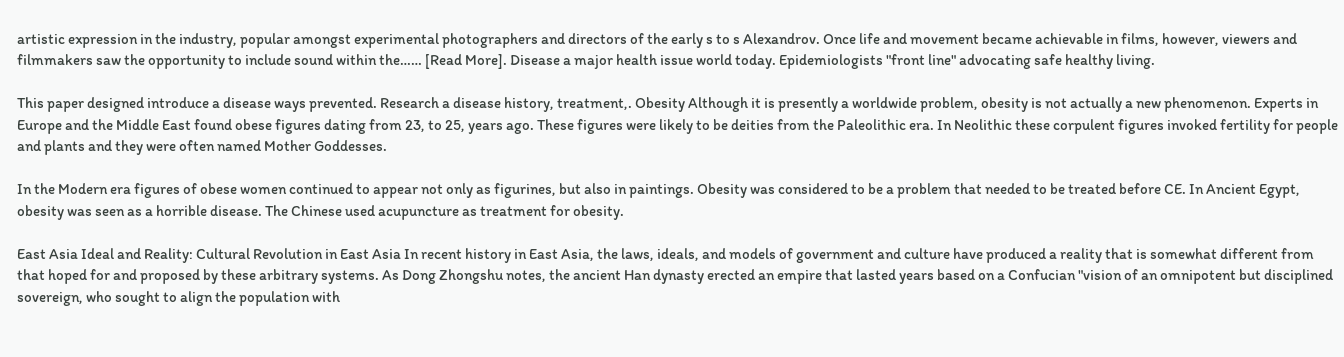artistic expression in the industry, popular amongst experimental photographers and directors of the early s to s Alexandrov. Once life and movement became achievable in films, however, viewers and filmmakers saw the opportunity to include sound within the…… [Read More]. Disease a major health issue world today. Epidemiologists "front line" advocating safe healthy living.

This paper designed introduce a disease ways prevented. Research a disease history, treatment,. Obesity Although it is presently a worldwide problem, obesity is not actually a new phenomenon. Experts in Europe and the Middle East found obese figures dating from 23, to 25, years ago. These figures were likely to be deities from the Paleolithic era. In Neolithic these corpulent figures invoked fertility for people and plants and they were often named Mother Goddesses.

In the Modern era figures of obese women continued to appear not only as figurines, but also in paintings. Obesity was considered to be a problem that needed to be treated before CE. In Ancient Egypt, obesity was seen as a horrible disease. The Chinese used acupuncture as treatment for obesity.

East Asia Ideal and Reality: Cultural Revolution in East Asia In recent history in East Asia, the laws, ideals, and models of government and culture have produced a reality that is somewhat different from that hoped for and proposed by these arbitrary systems. As Dong Zhongshu notes, the ancient Han dynasty erected an empire that lasted years based on a Confucian "vision of an omnipotent but disciplined sovereign, who sought to align the population with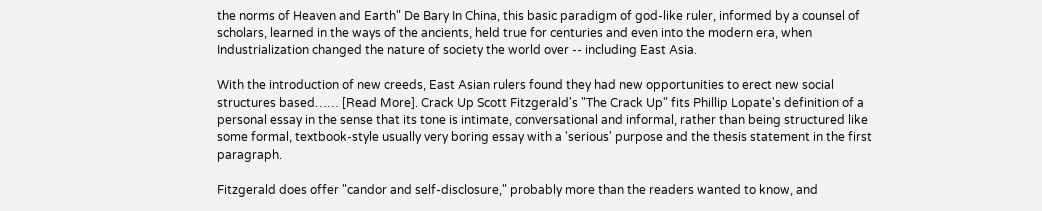the norms of Heaven and Earth" De Bary In China, this basic paradigm of god-like ruler, informed by a counsel of scholars, learned in the ways of the ancients, held true for centuries and even into the modern era, when Industrialization changed the nature of society the world over -- including East Asia.

With the introduction of new creeds, East Asian rulers found they had new opportunities to erect new social structures based…… [Read More]. Crack Up Scott Fitzgerald's "The Crack Up" fits Phillip Lopate's definition of a personal essay in the sense that its tone is intimate, conversational and informal, rather than being structured like some formal, textbook-style usually very boring essay with a 'serious' purpose and the thesis statement in the first paragraph.

Fitzgerald does offer "candor and self-disclosure," probably more than the readers wanted to know, and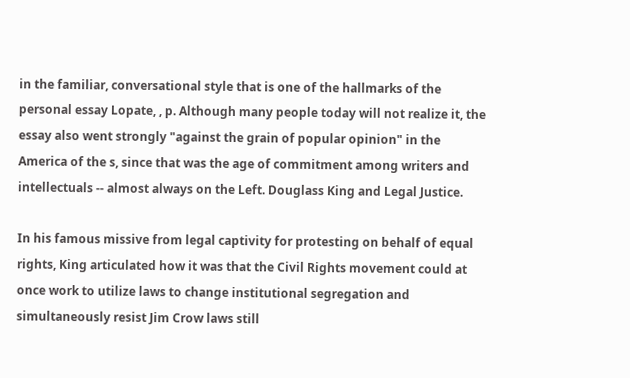in the familiar, conversational style that is one of the hallmarks of the personal essay Lopate, , p. Although many people today will not realize it, the essay also went strongly "against the grain of popular opinion" in the America of the s, since that was the age of commitment among writers and intellectuals -- almost always on the Left. Douglass King and Legal Justice.

In his famous missive from legal captivity for protesting on behalf of equal rights, King articulated how it was that the Civil Rights movement could at once work to utilize laws to change institutional segregation and simultaneously resist Jim Crow laws still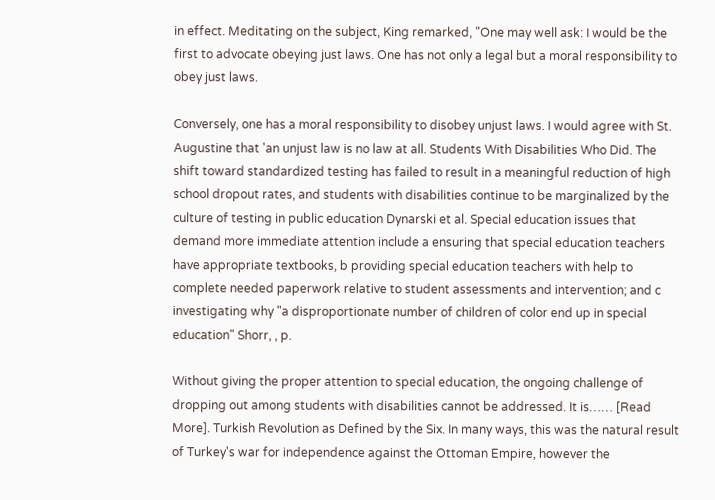in effect. Meditating on the subject, King remarked, "One may well ask: I would be the first to advocate obeying just laws. One has not only a legal but a moral responsibility to obey just laws.

Conversely, one has a moral responsibility to disobey unjust laws. I would agree with St. Augustine that 'an unjust law is no law at all. Students With Disabilities Who Did. The shift toward standardized testing has failed to result in a meaningful reduction of high school dropout rates, and students with disabilities continue to be marginalized by the culture of testing in public education Dynarski et al. Special education issues that demand more immediate attention include a ensuring that special education teachers have appropriate textbooks, b providing special education teachers with help to complete needed paperwork relative to student assessments and intervention; and c investigating why "a disproportionate number of children of color end up in special education" Shorr, , p.

Without giving the proper attention to special education, the ongoing challenge of dropping out among students with disabilities cannot be addressed. It is…… [Read More]. Turkish Revolution as Defined by the Six. In many ways, this was the natural result of Turkey's war for independence against the Ottoman Empire, however the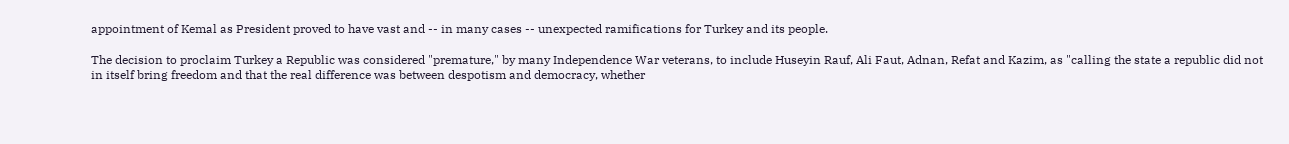appointment of Kemal as President proved to have vast and -- in many cases -- unexpected ramifications for Turkey and its people.

The decision to proclaim Turkey a Republic was considered "premature," by many Independence War veterans, to include Huseyin Rauf, Ali Faut, Adnan, Refat and Kazim, as "calling the state a republic did not in itself bring freedom and that the real difference was between despotism and democracy, whether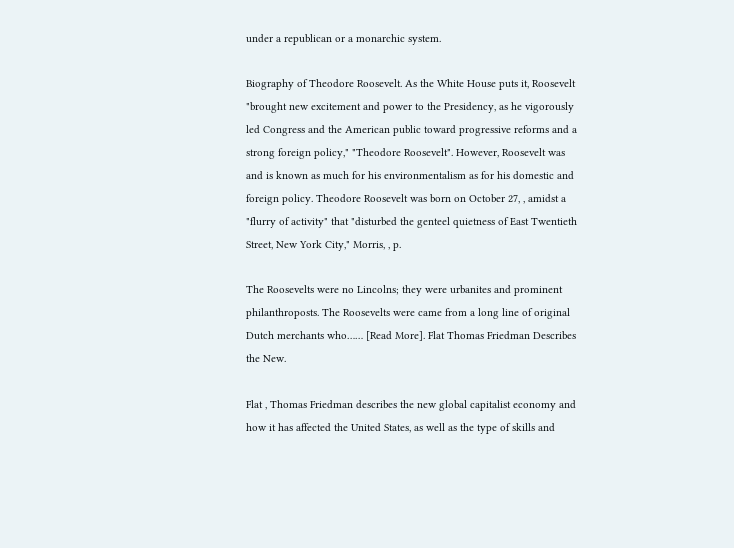under a republican or a monarchic system.

Biography of Theodore Roosevelt. As the White House puts it, Roosevelt "brought new excitement and power to the Presidency, as he vigorously led Congress and the American public toward progressive reforms and a strong foreign policy," "Theodore Roosevelt". However, Roosevelt was and is known as much for his environmentalism as for his domestic and foreign policy. Theodore Roosevelt was born on October 27, , amidst a "flurry of activity" that "disturbed the genteel quietness of East Twentieth Street, New York City," Morris, , p.

The Roosevelts were no Lincolns; they were urbanites and prominent philanthroposts. The Roosevelts were came from a long line of original Dutch merchants who…… [Read More]. Flat Thomas Friedman Describes the New.

Flat , Thomas Friedman describes the new global capitalist economy and how it has affected the United States, as well as the type of skills and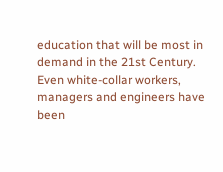education that will be most in demand in the 21st Century. Even white-collar workers, managers and engineers have been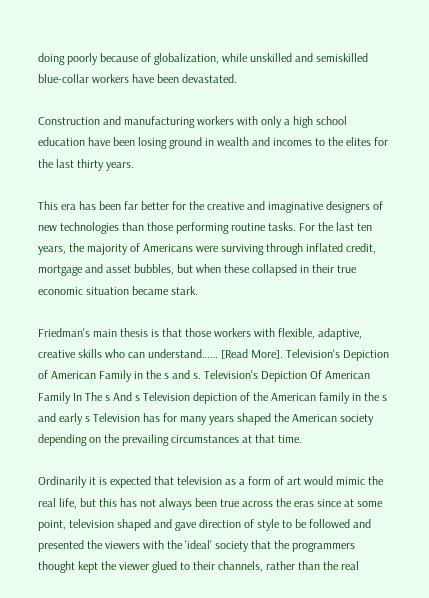doing poorly because of globalization, while unskilled and semiskilled blue-collar workers have been devastated.

Construction and manufacturing workers with only a high school education have been losing ground in wealth and incomes to the elites for the last thirty years.

This era has been far better for the creative and imaginative designers of new technologies than those performing routine tasks. For the last ten years, the majority of Americans were surviving through inflated credit, mortgage and asset bubbles, but when these collapsed in their true economic situation became stark.

Friedman's main thesis is that those workers with flexible, adaptive, creative skills who can understand…… [Read More]. Television's Depiction of American Family in the s and s. Television's Depiction Of American Family In The s And s Television depiction of the American family in the s and early s Television has for many years shaped the American society depending on the prevailing circumstances at that time.

Ordinarily it is expected that television as a form of art would mimic the real life, but this has not always been true across the eras since at some point, television shaped and gave direction of style to be followed and presented the viewers with the 'ideal' society that the programmers thought kept the viewer glued to their channels, rather than the real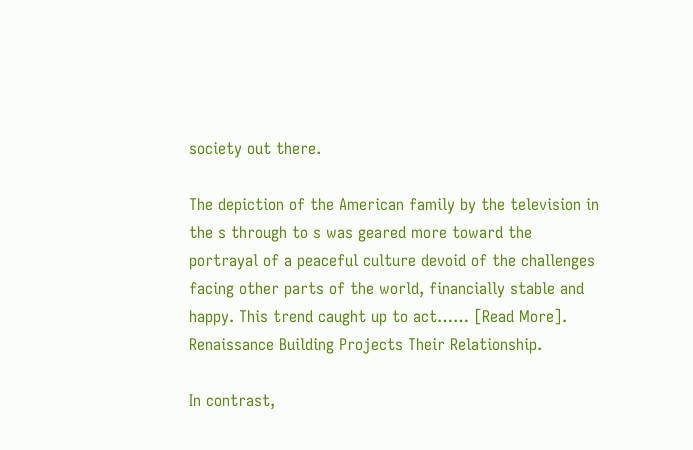society out there.

The depiction of the American family by the television in the s through to s was geared more toward the portrayal of a peaceful culture devoid of the challenges facing other parts of the world, financially stable and happy. This trend caught up to act…… [Read More]. Renaissance Building Projects Their Relationship.

In contrast,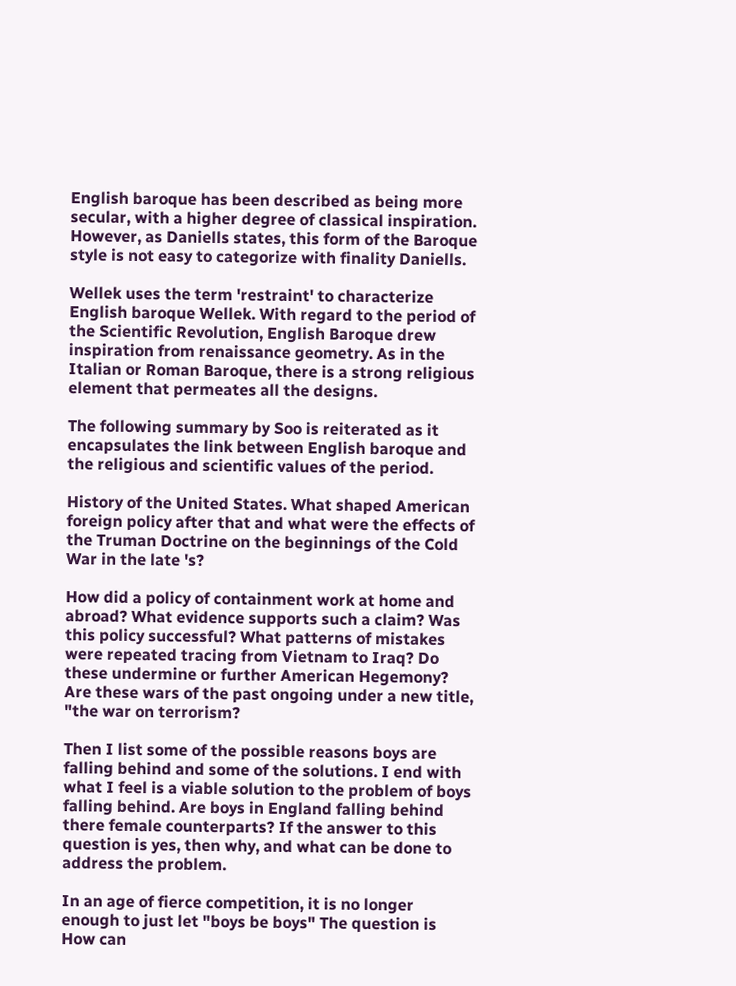English baroque has been described as being more secular, with a higher degree of classical inspiration. However, as Daniells states, this form of the Baroque style is not easy to categorize with finality Daniells.

Wellek uses the term 'restraint' to characterize English baroque Wellek. With regard to the period of the Scientific Revolution, English Baroque drew inspiration from renaissance geometry. As in the Italian or Roman Baroque, there is a strong religious element that permeates all the designs.

The following summary by Soo is reiterated as it encapsulates the link between English baroque and the religious and scientific values of the period.

History of the United States. What shaped American foreign policy after that and what were the effects of the Truman Doctrine on the beginnings of the Cold War in the late 's?

How did a policy of containment work at home and abroad? What evidence supports such a claim? Was this policy successful? What patterns of mistakes were repeated tracing from Vietnam to Iraq? Do these undermine or further American Hegemony? Are these wars of the past ongoing under a new title, "the war on terrorism?

Then I list some of the possible reasons boys are falling behind and some of the solutions. I end with what I feel is a viable solution to the problem of boys falling behind. Are boys in England falling behind there female counterparts? If the answer to this question is yes, then why, and what can be done to address the problem.

In an age of fierce competition, it is no longer enough to just let "boys be boys" The question is How can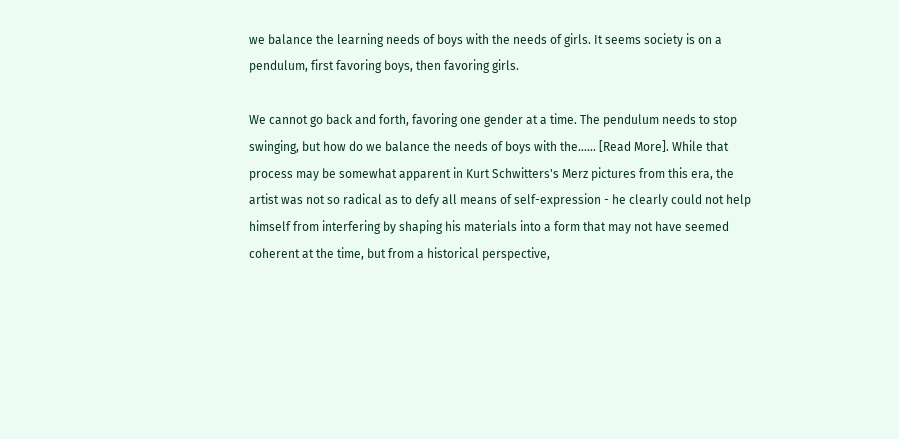we balance the learning needs of boys with the needs of girls. It seems society is on a pendulum, first favoring boys, then favoring girls.

We cannot go back and forth, favoring one gender at a time. The pendulum needs to stop swinging, but how do we balance the needs of boys with the…… [Read More]. While that process may be somewhat apparent in Kurt Schwitters's Merz pictures from this era, the artist was not so radical as to defy all means of self-expression - he clearly could not help himself from interfering by shaping his materials into a form that may not have seemed coherent at the time, but from a historical perspective,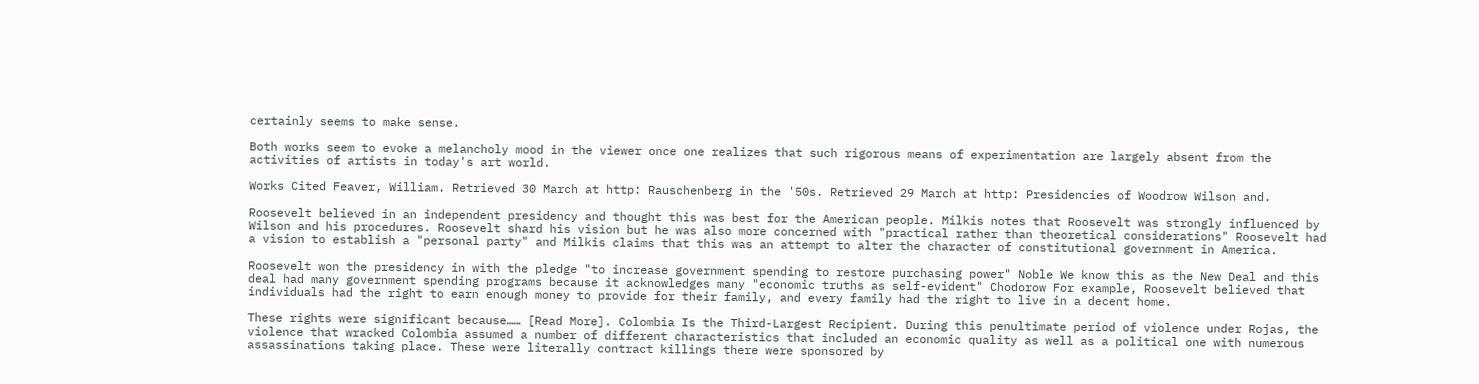certainly seems to make sense.

Both works seem to evoke a melancholy mood in the viewer once one realizes that such rigorous means of experimentation are largely absent from the activities of artists in today's art world.

Works Cited Feaver, William. Retrieved 30 March at http: Rauschenberg in the '50s. Retrieved 29 March at http: Presidencies of Woodrow Wilson and.

Roosevelt believed in an independent presidency and thought this was best for the American people. Milkis notes that Roosevelt was strongly influenced by Wilson and his procedures. Roosevelt shard his vision but he was also more concerned with "practical rather than theoretical considerations" Roosevelt had a vision to establish a "personal party" and Milkis claims that this was an attempt to alter the character of constitutional government in America.

Roosevelt won the presidency in with the pledge "to increase government spending to restore purchasing power" Noble We know this as the New Deal and this deal had many government spending programs because it acknowledges many "economic truths as self-evident" Chodorow For example, Roosevelt believed that individuals had the right to earn enough money to provide for their family, and every family had the right to live in a decent home.

These rights were significant because…… [Read More]. Colombia Is the Third-Largest Recipient. During this penultimate period of violence under Rojas, the violence that wracked Colombia assumed a number of different characteristics that included an economic quality as well as a political one with numerous assassinations taking place. These were literally contract killings there were sponsored by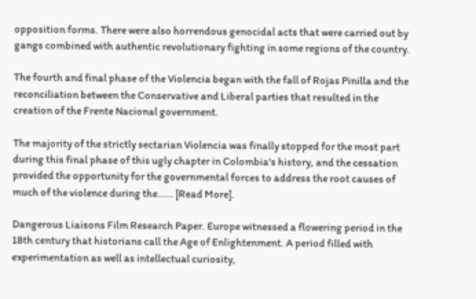opposition forms. There were also horrendous genocidal acts that were carried out by gangs combined with authentic revolutionary fighting in some regions of the country.

The fourth and final phase of the Violencia began with the fall of Rojas Pinilla and the reconciliation between the Conservative and Liberal parties that resulted in the creation of the Frente Nacional government.

The majority of the strictly sectarian Violencia was finally stopped for the most part during this final phase of this ugly chapter in Colombia's history, and the cessation provided the opportunity for the governmental forces to address the root causes of much of the violence during the…… [Read More].

Dangerous Liaisons Film Research Paper. Europe witnessed a flowering period in the 18th century that historians call the Age of Enlightenment. A period filled with experimentation as well as intellectual curiosity,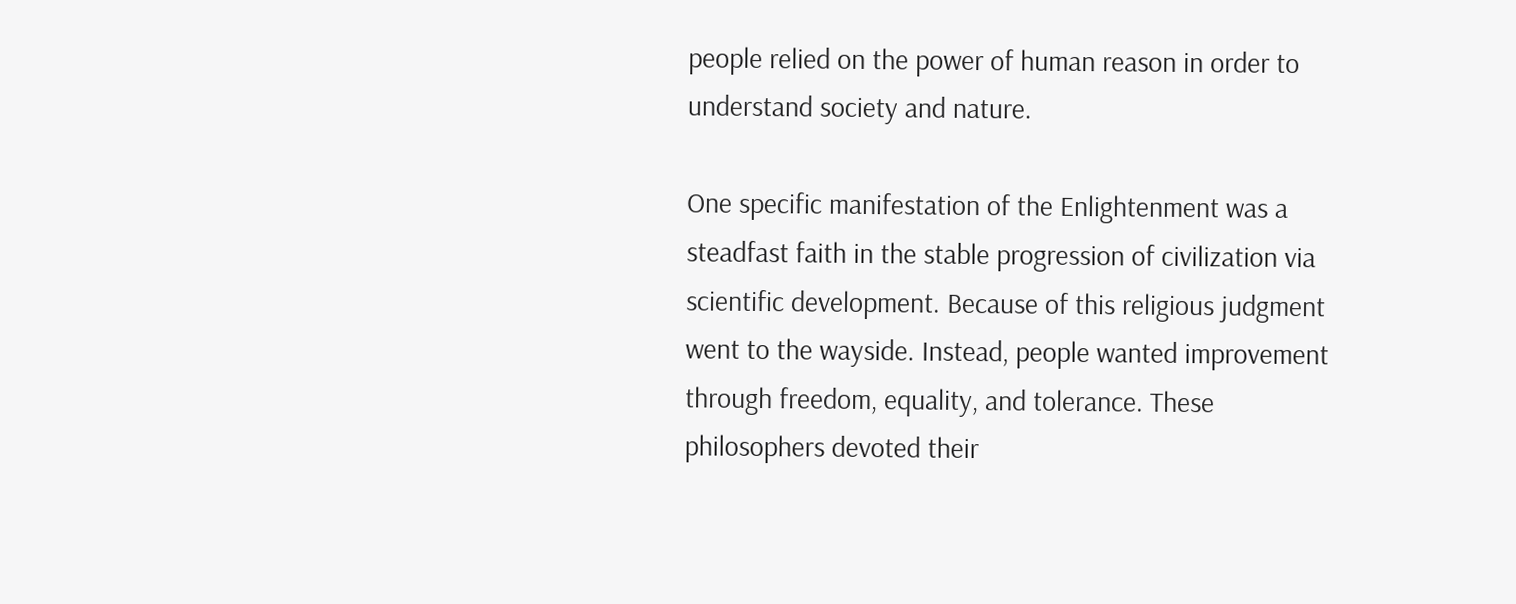people relied on the power of human reason in order to understand society and nature.

One specific manifestation of the Enlightenment was a steadfast faith in the stable progression of civilization via scientific development. Because of this religious judgment went to the wayside. Instead, people wanted improvement through freedom, equality, and tolerance. These philosophers devoted their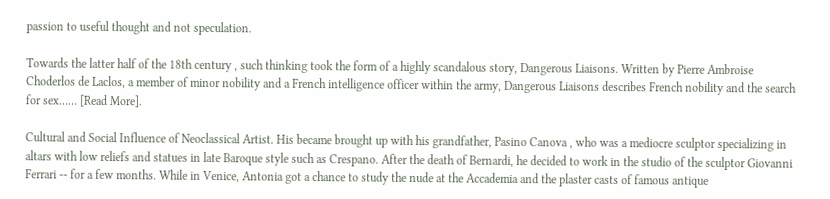passion to useful thought and not speculation.

Towards the latter half of the 18th century , such thinking took the form of a highly scandalous story, Dangerous Liaisons. Written by Pierre Ambroise Choderlos de Laclos, a member of minor nobility and a French intelligence officer within the army, Dangerous Liaisons describes French nobility and the search for sex…… [Read More].

Cultural and Social Influence of Neoclassical Artist. His became brought up with his grandfather, Pasino Canova , who was a mediocre sculptor specializing in altars with low reliefs and statues in late Baroque style such as Crespano. After the death of Bernardi, he decided to work in the studio of the sculptor Giovanni Ferrari -- for a few months. While in Venice, Antonia got a chance to study the nude at the Accademia and the plaster casts of famous antique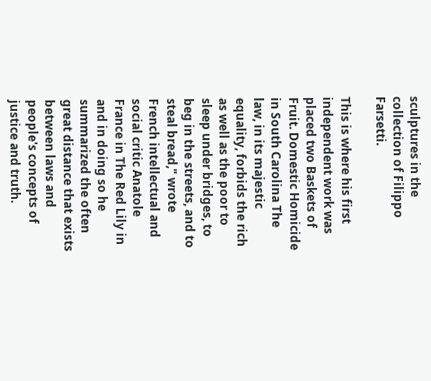sculptures in the collection of Filippo Farsetti.

This is where his first independent work was placed two Baskets of Fruit. Domestic Homicide in South Carolina The law, in its majestic equality, forbids the rich as well as the poor to sleep under bridges, to beg in the streets, and to steal bread," wrote French intellectual and social critic Anatole France in The Red Lily in and in doing so he summarized the often great distance that exists between laws and people's concepts of justice and truth.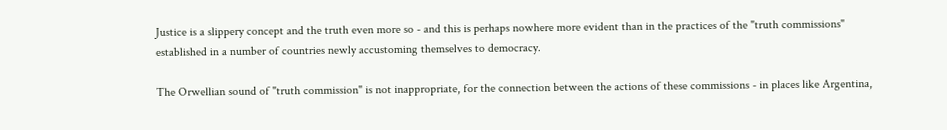Justice is a slippery concept and the truth even more so - and this is perhaps nowhere more evident than in the practices of the "truth commissions" established in a number of countries newly accustoming themselves to democracy.

The Orwellian sound of "truth commission" is not inappropriate, for the connection between the actions of these commissions - in places like Argentina,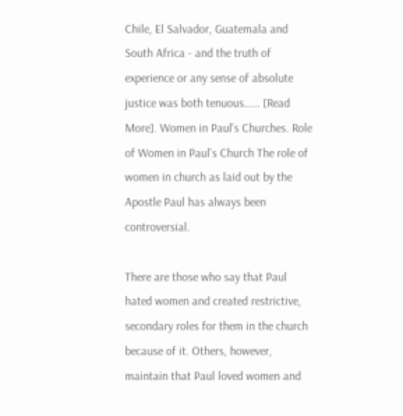Chile, El Salvador, Guatemala and South Africa - and the truth of experience or any sense of absolute justice was both tenuous…… [Read More]. Women in Paul's Churches. Role of Women in Paul's Church The role of women in church as laid out by the Apostle Paul has always been controversial.

There are those who say that Paul hated women and created restrictive, secondary roles for them in the church because of it. Others, however, maintain that Paul loved women and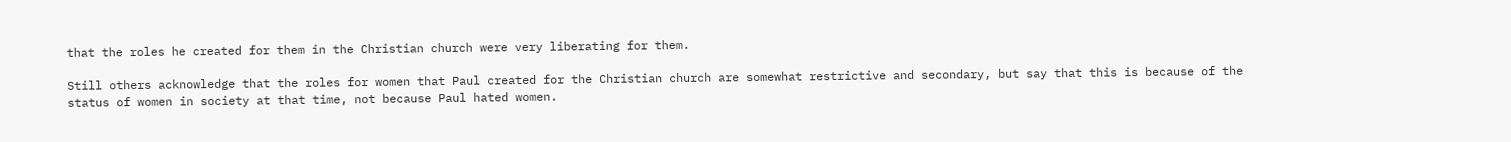that the roles he created for them in the Christian church were very liberating for them.

Still others acknowledge that the roles for women that Paul created for the Christian church are somewhat restrictive and secondary, but say that this is because of the status of women in society at that time, not because Paul hated women.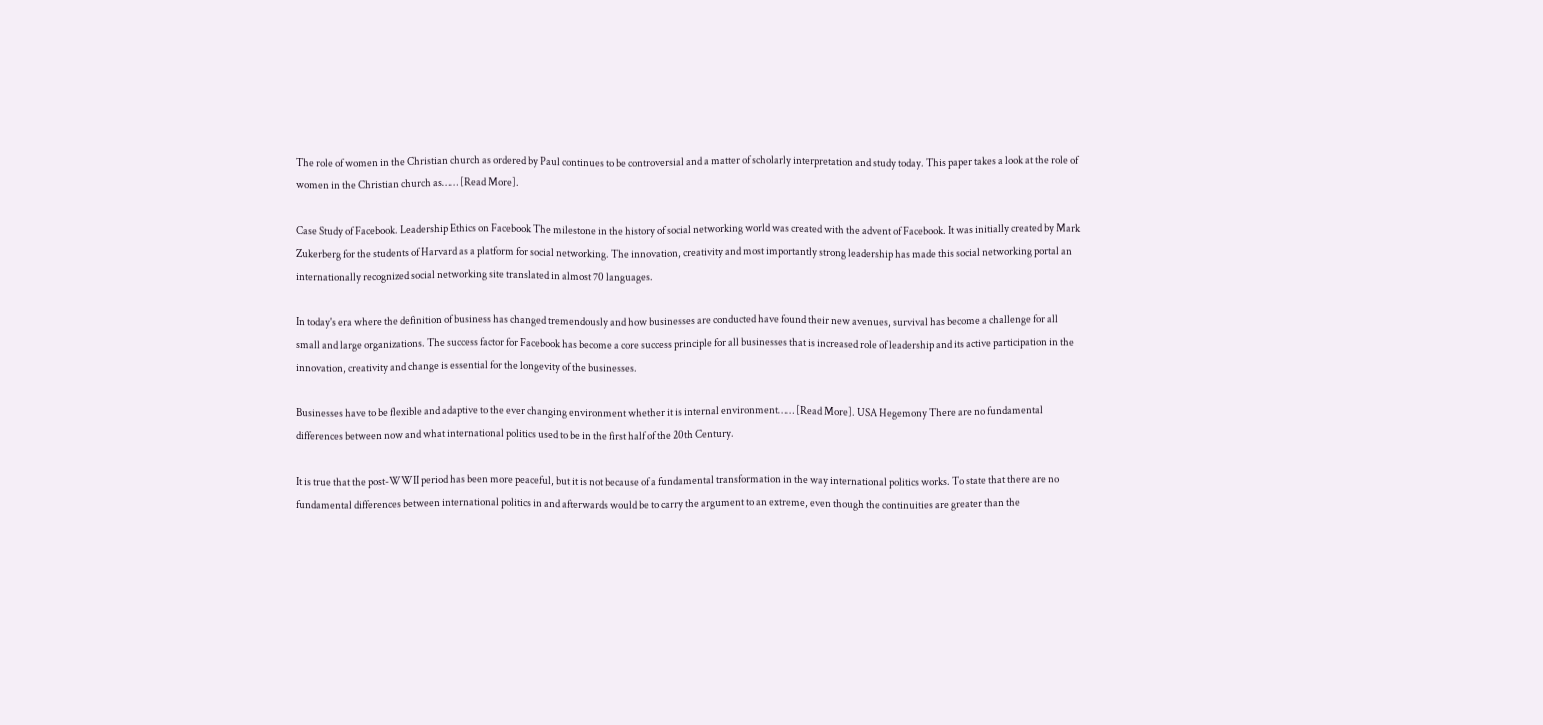The role of women in the Christian church as ordered by Paul continues to be controversial and a matter of scholarly interpretation and study today. This paper takes a look at the role of women in the Christian church as…… [Read More].

Case Study of Facebook. Leadership Ethics on Facebook The milestone in the history of social networking world was created with the advent of Facebook. It was initially created by Mark Zukerberg for the students of Harvard as a platform for social networking. The innovation, creativity and most importantly strong leadership has made this social networking portal an internationally recognized social networking site translated in almost 70 languages.

In today's era where the definition of business has changed tremendously and how businesses are conducted have found their new avenues, survival has become a challenge for all small and large organizations. The success factor for Facebook has become a core success principle for all businesses that is increased role of leadership and its active participation in the innovation, creativity and change is essential for the longevity of the businesses.

Businesses have to be flexible and adaptive to the ever changing environment whether it is internal environment…… [Read More]. USA Hegemony There are no fundamental differences between now and what international politics used to be in the first half of the 20th Century.

It is true that the post-WWII period has been more peaceful, but it is not because of a fundamental transformation in the way international politics works. To state that there are no fundamental differences between international politics in and afterwards would be to carry the argument to an extreme, even though the continuities are greater than the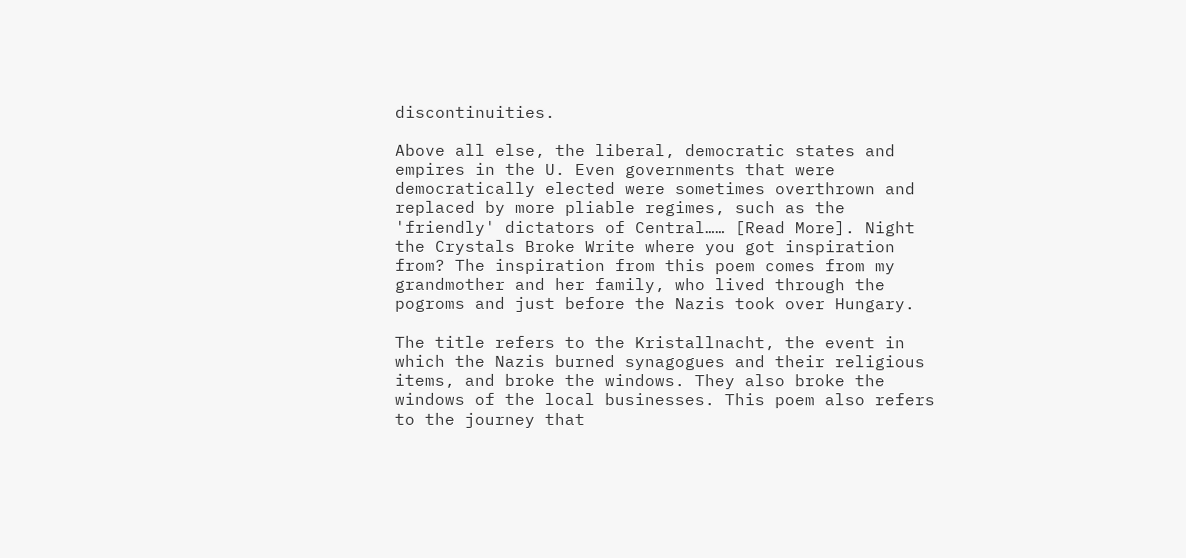discontinuities.

Above all else, the liberal, democratic states and empires in the U. Even governments that were democratically elected were sometimes overthrown and replaced by more pliable regimes, such as the 'friendly' dictators of Central…… [Read More]. Night the Crystals Broke Write where you got inspiration from? The inspiration from this poem comes from my grandmother and her family, who lived through the pogroms and just before the Nazis took over Hungary.

The title refers to the Kristallnacht, the event in which the Nazis burned synagogues and their religious items, and broke the windows. They also broke the windows of the local businesses. This poem also refers to the journey that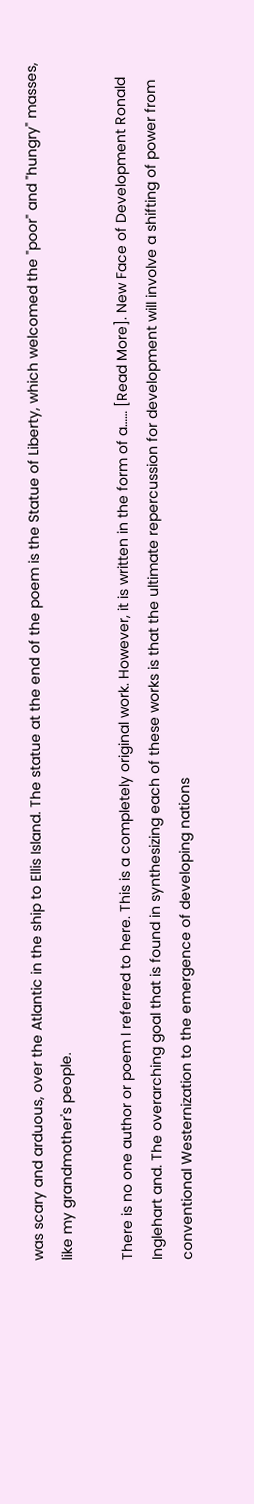was scary and arduous, over the Atlantic in the ship to Ellis Island. The statue at the end of the poem is the Statue of Liberty, which welcomed the "poor" and "hungry" masses, like my grandmother's people.

There is no one author or poem I referred to here. This is a completely original work. However, it is written in the form of a…… [Read More]. New Face of Development Ronald Inglehart and. The overarching goal that is found in synthesizing each of these works is that the ultimate repercussion for development will involve a shifting of power from conventional Westernization to the emergence of developing nations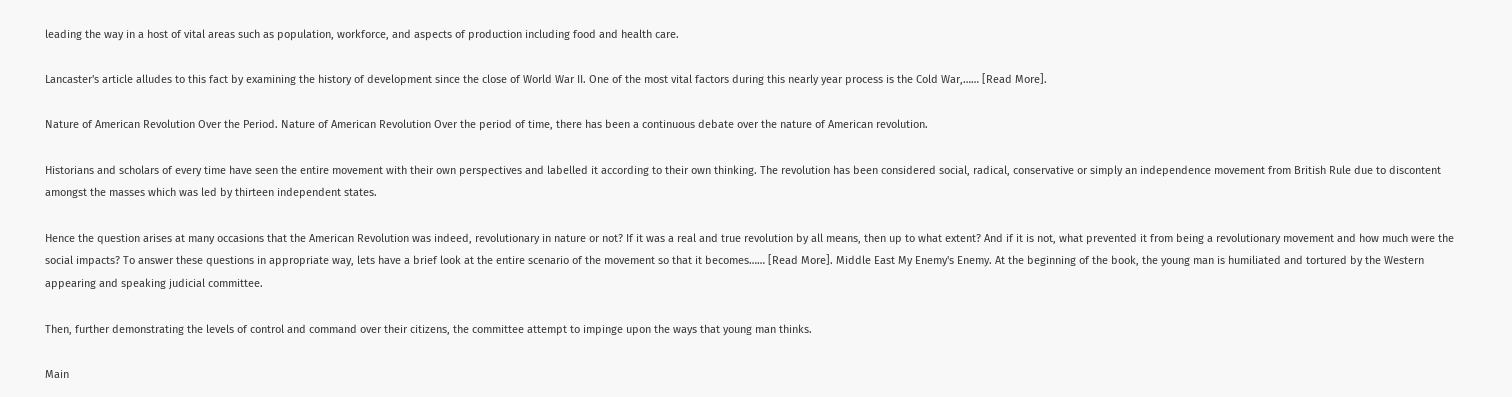leading the way in a host of vital areas such as population, workforce, and aspects of production including food and health care.

Lancaster's article alludes to this fact by examining the history of development since the close of World War II. One of the most vital factors during this nearly year process is the Cold War,…… [Read More].

Nature of American Revolution Over the Period. Nature of American Revolution Over the period of time, there has been a continuous debate over the nature of American revolution.

Historians and scholars of every time have seen the entire movement with their own perspectives and labelled it according to their own thinking. The revolution has been considered social, radical, conservative or simply an independence movement from British Rule due to discontent amongst the masses which was led by thirteen independent states.

Hence the question arises at many occasions that the American Revolution was indeed, revolutionary in nature or not? If it was a real and true revolution by all means, then up to what extent? And if it is not, what prevented it from being a revolutionary movement and how much were the social impacts? To answer these questions in appropriate way, lets have a brief look at the entire scenario of the movement so that it becomes…… [Read More]. Middle East My Enemy's Enemy. At the beginning of the book, the young man is humiliated and tortured by the Western appearing and speaking judicial committee.

Then, further demonstrating the levels of control and command over their citizens, the committee attempt to impinge upon the ways that young man thinks.

Main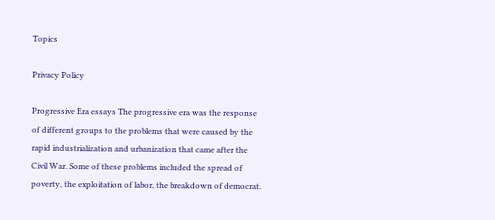Topics

Privacy Policy

Progressive Era essays The progressive era was the response of different groups to the problems that were caused by the rapid industrialization and urbanization that came after the Civil War. Some of these problems included the spread of poverty, the exploitation of labor, the breakdown of democrat.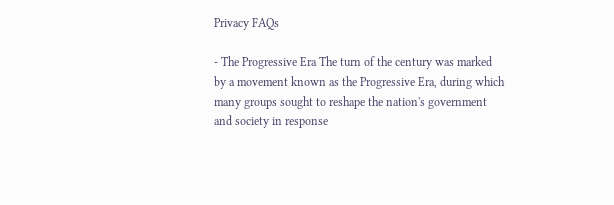Privacy FAQs

- The Progressive Era The turn of the century was marked by a movement known as the Progressive Era, during which many groups sought to reshape the nation's government and society in response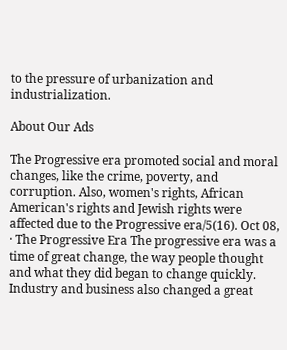to the pressure of urbanization and industrialization.

About Our Ads

The Progressive era promoted social and moral changes, like the crime, poverty, and corruption. Also, women's rights, African American's rights and Jewish rights were affected due to the Progressive era/5(16). Oct 08,  · The Progressive Era The progressive era was a time of great change, the way people thought and what they did began to change quickly. Industry and business also changed a great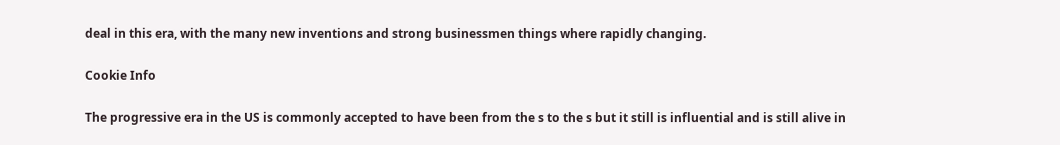deal in this era, with the many new inventions and strong businessmen things where rapidly changing.

Cookie Info

The progressive era in the US is commonly accepted to have been from the s to the s but it still is influential and is still alive in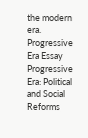the modern era. Progressive Era Essay Progressive Era: Political and Social Reforms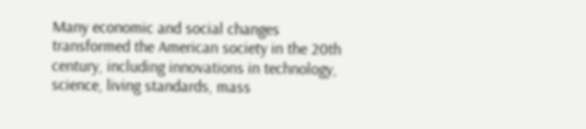Many economic and social changes transformed the American society in the 20th century, including innovations in technology, science, living standards, mass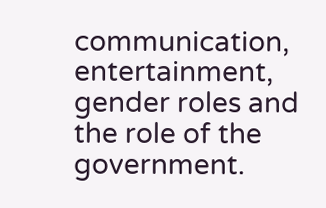communication, entertainment, gender roles and the role of the government.